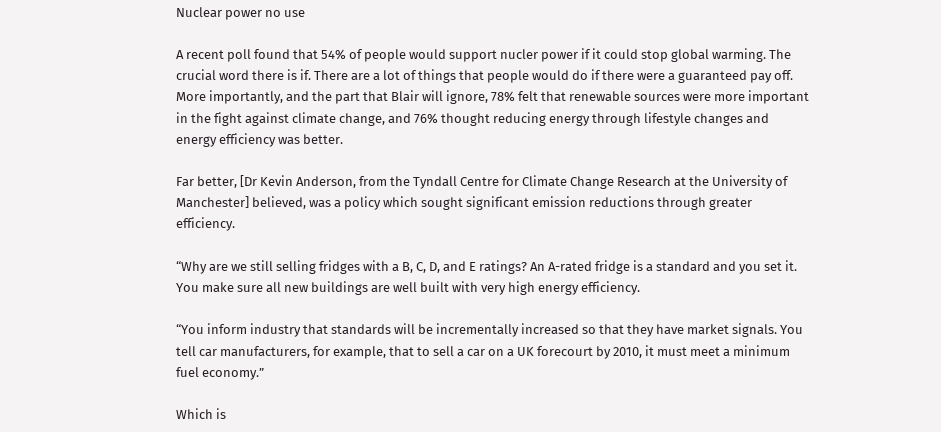Nuclear power no use

A recent poll found that 54% of people would support nucler power if it could stop global warming. The crucial word there is if. There are a lot of things that people would do if there were a guaranteed pay off. More importantly, and the part that Blair will ignore, 78% felt that renewable sources were more important in the fight against climate change, and 76% thought reducing energy through lifestyle changes and energy efficiency was better.

Far better, [Dr Kevin Anderson, from the Tyndall Centre for Climate Change Research at the University of Manchester] believed, was a policy which sought significant emission reductions through greater efficiency.

“Why are we still selling fridges with a B, C, D, and E ratings? An A-rated fridge is a standard and you set it. You make sure all new buildings are well built with very high energy efficiency.

“You inform industry that standards will be incrementally increased so that they have market signals. You tell car manufacturers, for example, that to sell a car on a UK forecourt by 2010, it must meet a minimum fuel economy.”

Which is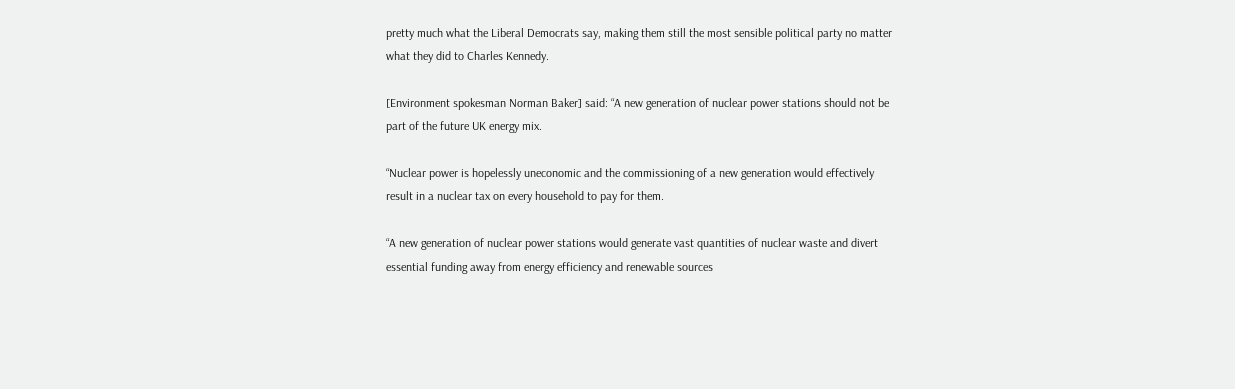pretty much what the Liberal Democrats say, making them still the most sensible political party no matter what they did to Charles Kennedy.

[Environment spokesman Norman Baker] said: “A new generation of nuclear power stations should not be part of the future UK energy mix.

“Nuclear power is hopelessly uneconomic and the commissioning of a new generation would effectively result in a nuclear tax on every household to pay for them.

“A new generation of nuclear power stations would generate vast quantities of nuclear waste and divert essential funding away from energy efficiency and renewable sources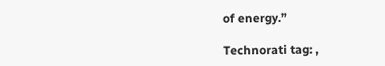of energy.”

Technorati tag: ,